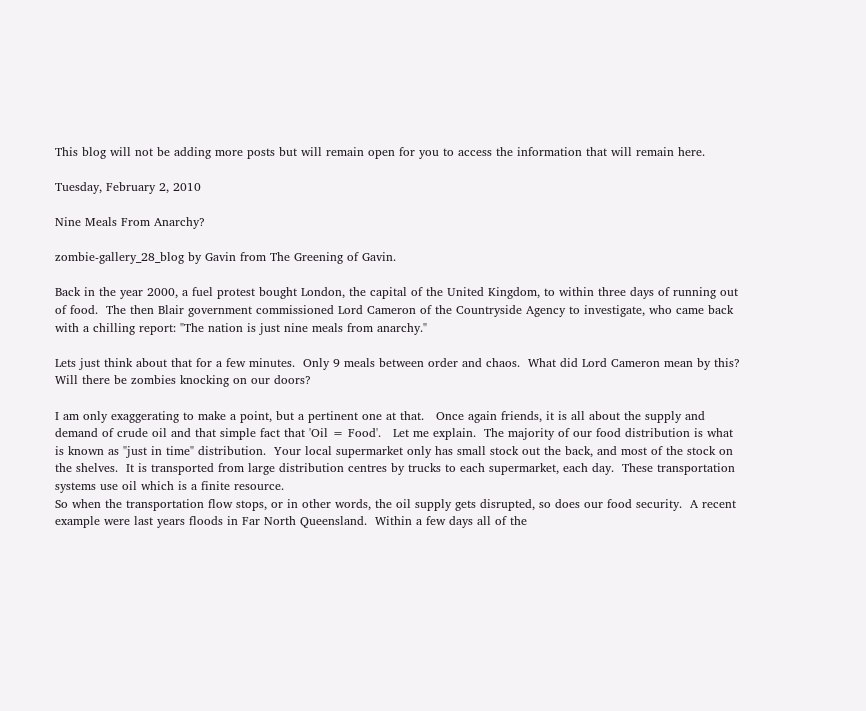This blog will not be adding more posts but will remain open for you to access the information that will remain here.

Tuesday, February 2, 2010

Nine Meals From Anarchy?

zombie-gallery_28_blog by Gavin from The Greening of Gavin.

Back in the year 2000, a fuel protest bought London, the capital of the United Kingdom, to within three days of running out of food.  The then Blair government commissioned Lord Cameron of the Countryside Agency to investigate, who came back with a chilling report: "The nation is just nine meals from anarchy."

Lets just think about that for a few minutes.  Only 9 meals between order and chaos.  What did Lord Cameron mean by this?  Will there be zombies knocking on our doors?

I am only exaggerating to make a point, but a pertinent one at that.   Once again friends, it is all about the supply and demand of crude oil and that simple fact that 'Oil = Food'.   Let me explain.  The majority of our food distribution is what is known as "just in time" distribution.  Your local supermarket only has small stock out the back, and most of the stock on the shelves.  It is transported from large distribution centres by trucks to each supermarket, each day.  These transportation systems use oil which is a finite resource.
So when the transportation flow stops, or in other words, the oil supply gets disrupted, so does our food security.  A recent example were last years floods in Far North Queensland.  Within a few days all of the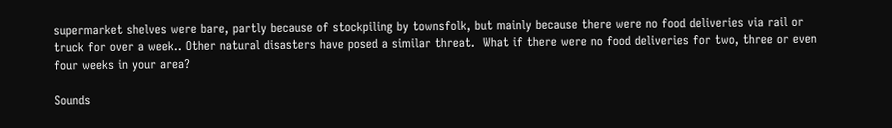supermarket shelves were bare, partly because of stockpiling by townsfolk, but mainly because there were no food deliveries via rail or truck for over a week.. Other natural disasters have posed a similar threat.  What if there were no food deliveries for two, three or even four weeks in your area?

Sounds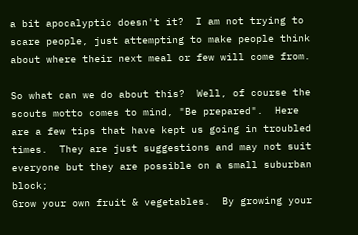a bit apocalyptic doesn't it?  I am not trying to scare people, just attempting to make people think about where their next meal or few will come from.

So what can we do about this?  Well, of course the scouts motto comes to mind, "Be prepared".  Here are a few tips that have kept us going in troubled times.  They are just suggestions and may not suit everyone but they are possible on a small suburban block;
Grow your own fruit & vegetables.  By growing your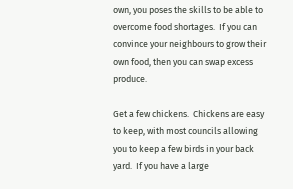own, you poses the skills to be able to overcome food shortages.  If you can convince your neighbours to grow their own food, then you can swap excess produce.

Get a few chickens.  Chickens are easy to keep, with most councils allowing you to keep a few birds in your back yard.  If you have a large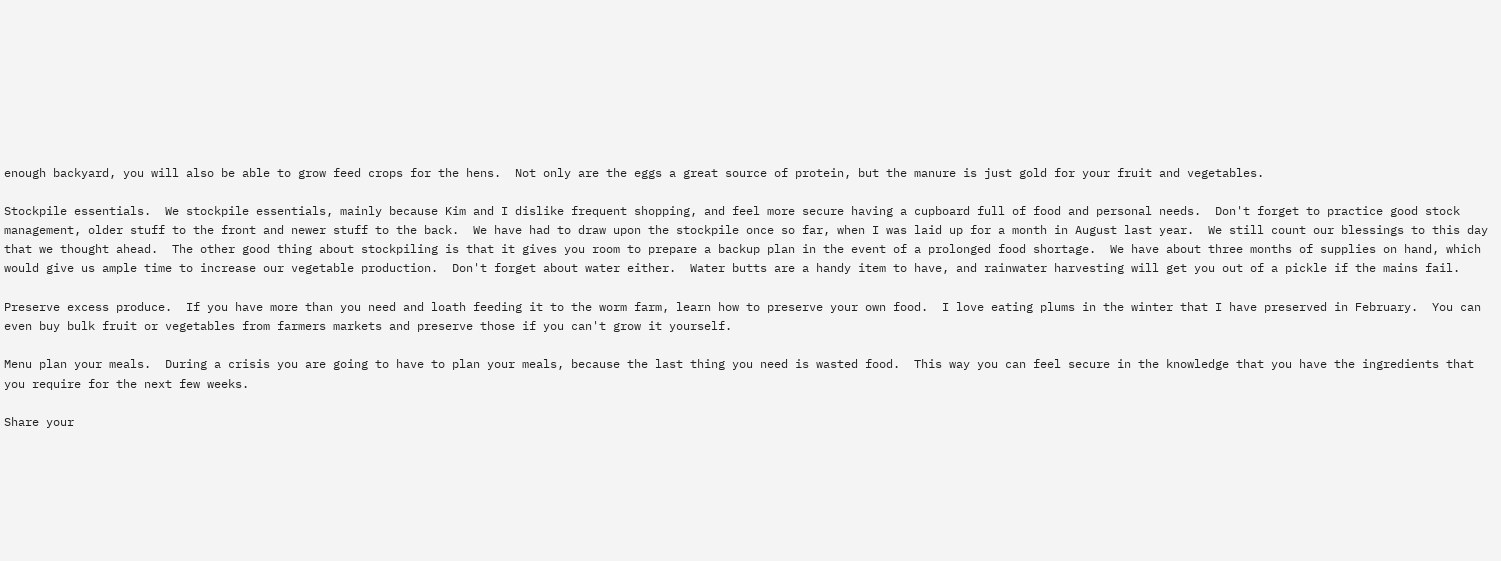enough backyard, you will also be able to grow feed crops for the hens.  Not only are the eggs a great source of protein, but the manure is just gold for your fruit and vegetables.

Stockpile essentials.  We stockpile essentials, mainly because Kim and I dislike frequent shopping, and feel more secure having a cupboard full of food and personal needs.  Don't forget to practice good stock management, older stuff to the front and newer stuff to the back.  We have had to draw upon the stockpile once so far, when I was laid up for a month in August last year.  We still count our blessings to this day that we thought ahead.  The other good thing about stockpiling is that it gives you room to prepare a backup plan in the event of a prolonged food shortage.  We have about three months of supplies on hand, which would give us ample time to increase our vegetable production.  Don't forget about water either.  Water butts are a handy item to have, and rainwater harvesting will get you out of a pickle if the mains fail.

Preserve excess produce.  If you have more than you need and loath feeding it to the worm farm, learn how to preserve your own food.  I love eating plums in the winter that I have preserved in February.  You can even buy bulk fruit or vegetables from farmers markets and preserve those if you can't grow it yourself.

Menu plan your meals.  During a crisis you are going to have to plan your meals, because the last thing you need is wasted food.  This way you can feel secure in the knowledge that you have the ingredients that you require for the next few weeks.

Share your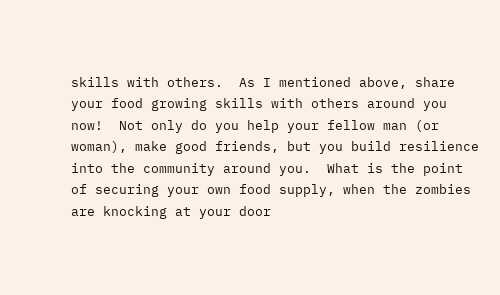skills with others.  As I mentioned above, share your food growing skills with others around you now!  Not only do you help your fellow man (or woman), make good friends, but you build resilience into the community around you.  What is the point of securing your own food supply, when the zombies are knocking at your door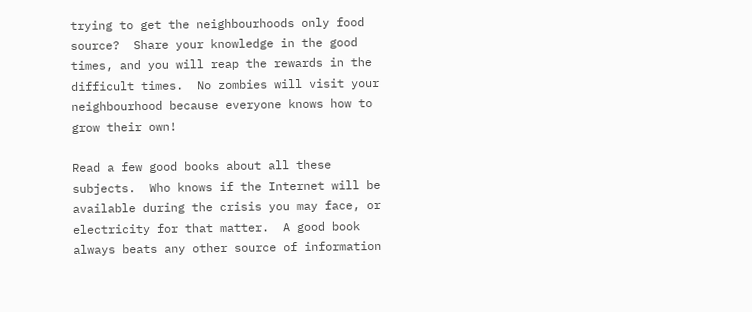trying to get the neighbourhoods only food source?  Share your knowledge in the good times, and you will reap the rewards in the difficult times.  No zombies will visit your neighbourhood because everyone knows how to grow their own!

Read a few good books about all these subjects.  Who knows if the Internet will be available during the crisis you may face, or electricity for that matter.  A good book always beats any other source of information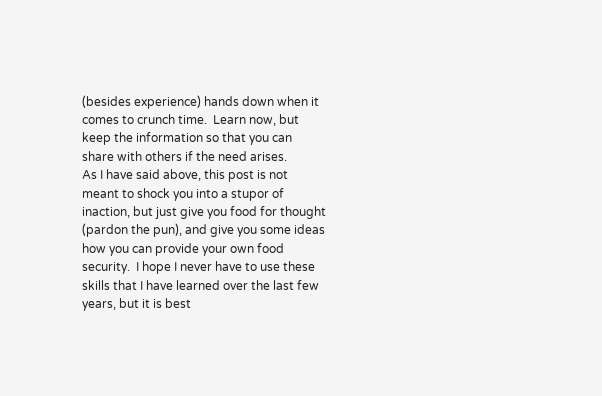(besides experience) hands down when it comes to crunch time.  Learn now, but keep the information so that you can share with others if the need arises.
As I have said above, this post is not meant to shock you into a stupor of inaction, but just give you food for thought (pardon the pun), and give you some ideas how you can provide your own food security.  I hope I never have to use these skills that I have learned over the last few years, but it is best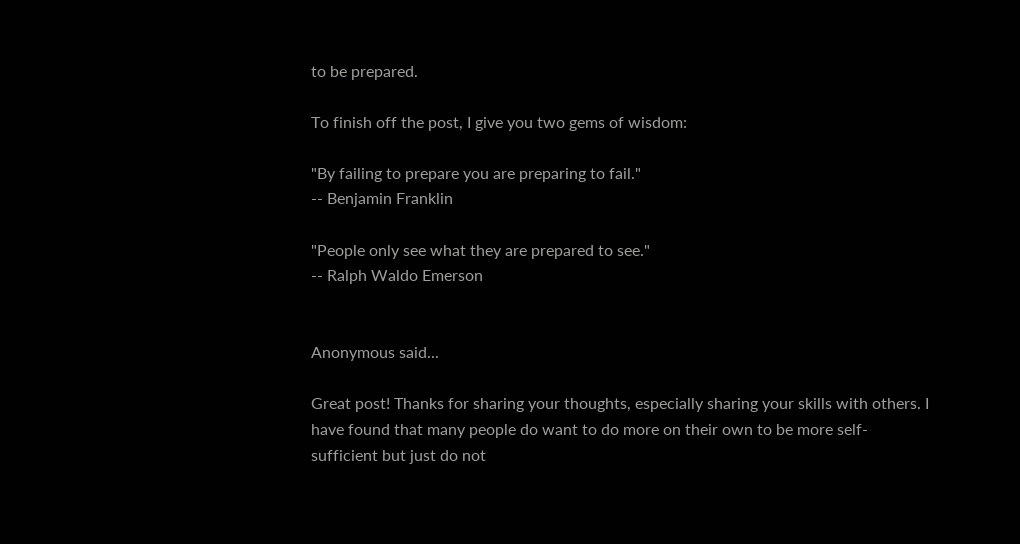to be prepared.

To finish off the post, I give you two gems of wisdom:

"By failing to prepare you are preparing to fail."
-- Benjamin Franklin

"People only see what they are prepared to see."
-- Ralph Waldo Emerson


Anonymous said...

Great post! Thanks for sharing your thoughts, especially sharing your skills with others. I have found that many people do want to do more on their own to be more self-sufficient but just do not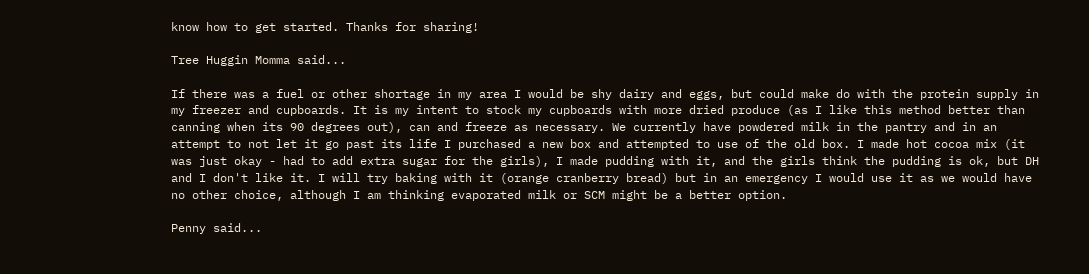know how to get started. Thanks for sharing!

Tree Huggin Momma said...

If there was a fuel or other shortage in my area I would be shy dairy and eggs, but could make do with the protein supply in my freezer and cupboards. It is my intent to stock my cupboards with more dried produce (as I like this method better than canning when its 90 degrees out), can and freeze as necessary. We currently have powdered milk in the pantry and in an attempt to not let it go past its life I purchased a new box and attempted to use of the old box. I made hot cocoa mix (it was just okay - had to add extra sugar for the girls), I made pudding with it, and the girls think the pudding is ok, but DH and I don't like it. I will try baking with it (orange cranberry bread) but in an emergency I would use it as we would have no other choice, although I am thinking evaporated milk or SCM might be a better option.

Penny said...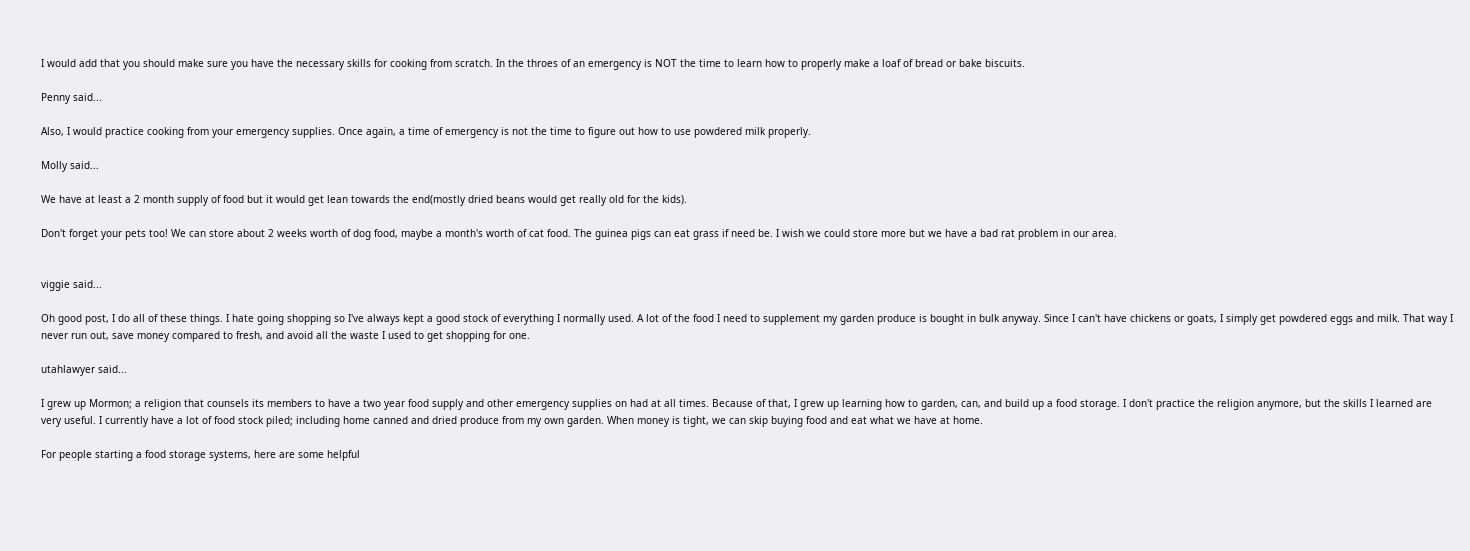I would add that you should make sure you have the necessary skills for cooking from scratch. In the throes of an emergency is NOT the time to learn how to properly make a loaf of bread or bake biscuits.

Penny said...

Also, I would practice cooking from your emergency supplies. Once again, a time of emergency is not the time to figure out how to use powdered milk properly.

Molly said...

We have at least a 2 month supply of food but it would get lean towards the end(mostly dried beans would get really old for the kids).

Don't forget your pets too! We can store about 2 weeks worth of dog food, maybe a month's worth of cat food. The guinea pigs can eat grass if need be. I wish we could store more but we have a bad rat problem in our area.


viggie said...

Oh good post, I do all of these things. I hate going shopping so I've always kept a good stock of everything I normally used. A lot of the food I need to supplement my garden produce is bought in bulk anyway. Since I can't have chickens or goats, I simply get powdered eggs and milk. That way I never run out, save money compared to fresh, and avoid all the waste I used to get shopping for one.

utahlawyer said...

I grew up Mormon; a religion that counsels its members to have a two year food supply and other emergency supplies on had at all times. Because of that, I grew up learning how to garden, can, and build up a food storage. I don't practice the religion anymore, but the skills I learned are very useful. I currently have a lot of food stock piled; including home canned and dried produce from my own garden. When money is tight, we can skip buying food and eat what we have at home.

For people starting a food storage systems, here are some helpful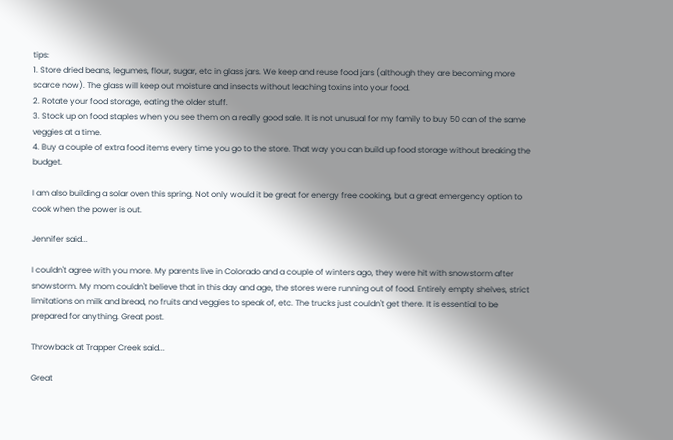tips:
1. Store dried beans, legumes, flour, sugar, etc in glass jars. We keep and reuse food jars (although they are becoming more scarce now). The glass will keep out moisture and insects without leaching toxins into your food.
2. Rotate your food storage, eating the older stuff.
3. Stock up on food staples when you see them on a really good sale. It is not unusual for my family to buy 50 can of the same veggies at a time.
4. Buy a couple of extra food items every time you go to the store. That way you can build up food storage without breaking the budget.

I am also building a solar oven this spring. Not only would it be great for energy free cooking, but a great emergency option to cook when the power is out.

Jennifer said...

I couldn't agree with you more. My parents live in Colorado and a couple of winters ago, they were hit with snowstorm after snowstorm. My mom couldn't believe that in this day and age, the stores were running out of food. Entirely empty shelves, strict limitations on milk and bread, no fruits and veggies to speak of, etc. The trucks just couldn't get there. It is essential to be prepared for anything. Great post.

Throwback at Trapper Creek said...

Great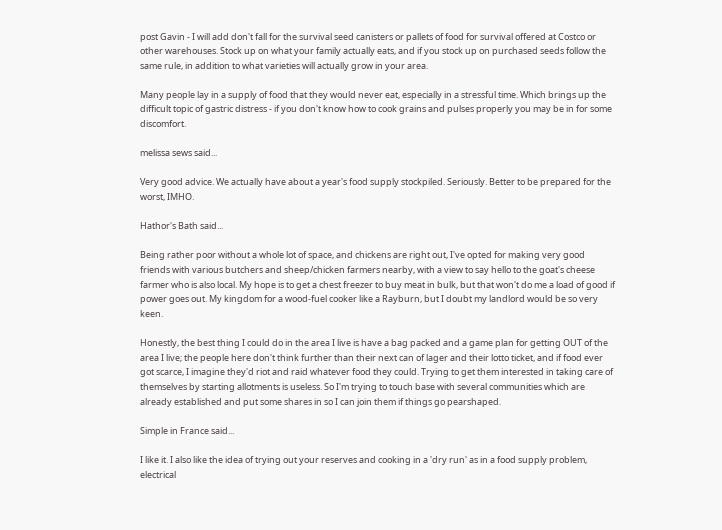post Gavin - I will add don't fall for the survival seed canisters or pallets of food for survival offered at Costco or other warehouses. Stock up on what your family actually eats, and if you stock up on purchased seeds follow the same rule, in addition to what varieties will actually grow in your area.

Many people lay in a supply of food that they would never eat, especially in a stressful time. Which brings up the difficult topic of gastric distress - if you don't know how to cook grains and pulses properly you may be in for some discomfort.

melissa sews said...

Very good advice. We actually have about a year's food supply stockpiled. Seriously. Better to be prepared for the worst, IMHO.

Hathor's Bath said...

Being rather poor without a whole lot of space, and chickens are right out, I've opted for making very good friends with various butchers and sheep/chicken farmers nearby, with a view to say hello to the goat's cheese farmer who is also local. My hope is to get a chest freezer to buy meat in bulk, but that won't do me a load of good if power goes out. My kingdom for a wood-fuel cooker like a Rayburn, but I doubt my landlord would be so very keen.

Honestly, the best thing I could do in the area I live is have a bag packed and a game plan for getting OUT of the area I live; the people here don't think further than their next can of lager and their lotto ticket, and if food ever got scarce, I imagine they'd riot and raid whatever food they could. Trying to get them interested in taking care of themselves by starting allotments is useless. So I'm trying to touch base with several communities which are already established and put some shares in so I can join them if things go pearshaped.

Simple in France said...

I like it. I also like the idea of trying out your reserves and cooking in a 'dry run' as in a food supply problem, electrical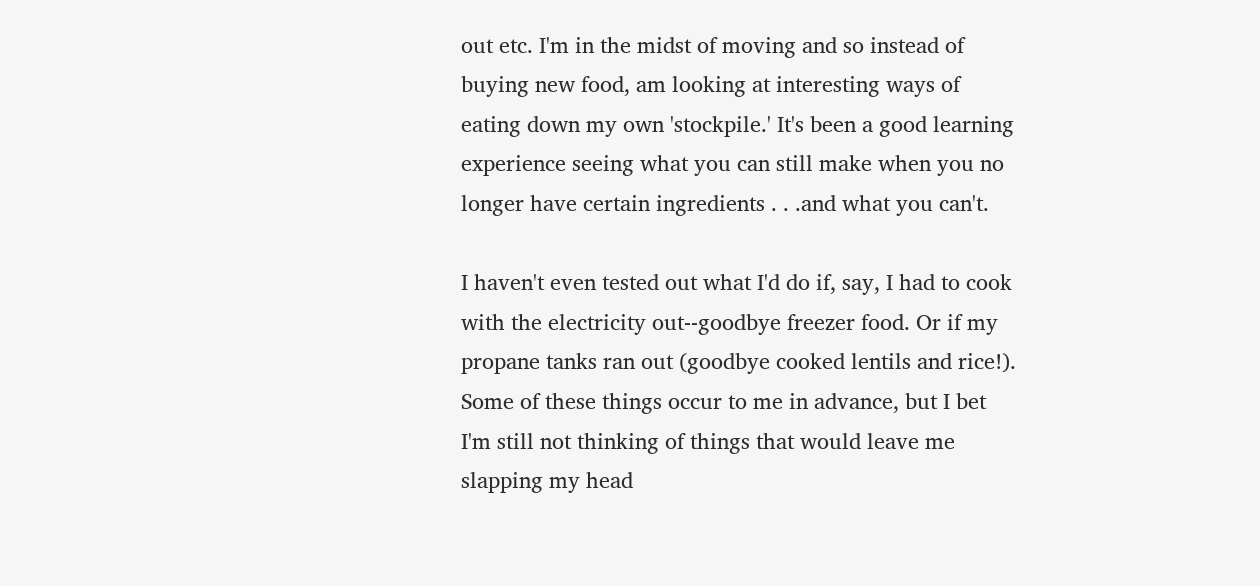out etc. I'm in the midst of moving and so instead of buying new food, am looking at interesting ways of eating down my own 'stockpile.' It's been a good learning experience seeing what you can still make when you no longer have certain ingredients . . .and what you can't.

I haven't even tested out what I'd do if, say, I had to cook with the electricity out--goodbye freezer food. Or if my propane tanks ran out (goodbye cooked lentils and rice!). Some of these things occur to me in advance, but I bet I'm still not thinking of things that would leave me slapping my head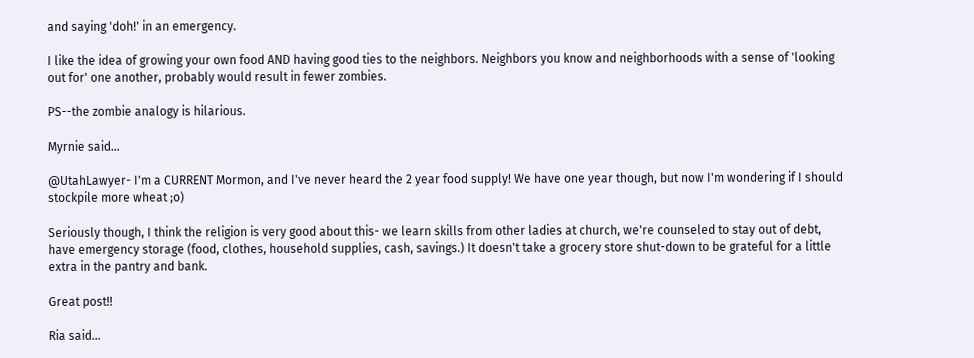and saying 'doh!' in an emergency.

I like the idea of growing your own food AND having good ties to the neighbors. Neighbors you know and neighborhoods with a sense of 'looking out for' one another, probably would result in fewer zombies.

PS--the zombie analogy is hilarious.

Myrnie said...

@UtahLawyer- I'm a CURRENT Mormon, and I've never heard the 2 year food supply! We have one year though, but now I'm wondering if I should stockpile more wheat ;o)

Seriously though, I think the religion is very good about this- we learn skills from other ladies at church, we're counseled to stay out of debt, have emergency storage (food, clothes, household supplies, cash, savings.) It doesn't take a grocery store shut-down to be grateful for a little extra in the pantry and bank.

Great post!!

Ria said...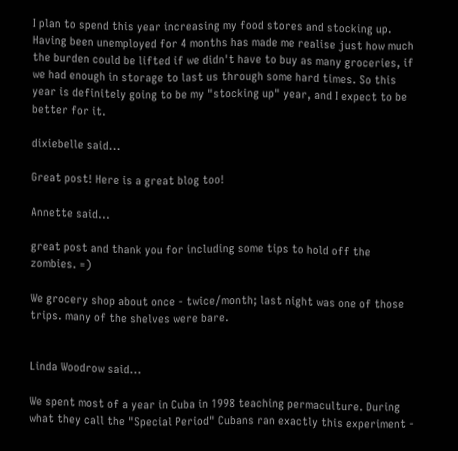I plan to spend this year increasing my food stores and stocking up. Having been unemployed for 4 months has made me realise just how much the burden could be lifted if we didn't have to buy as many groceries, if we had enough in storage to last us through some hard times. So this year is definitely going to be my "stocking up" year, and I expect to be better for it.

dixiebelle said...

Great post! Here is a great blog too!

Annette said...

great post and thank you for including some tips to hold off the zombies. =)

We grocery shop about once - twice/month; last night was one of those trips. many of the shelves were bare.


Linda Woodrow said...

We spent most of a year in Cuba in 1998 teaching permaculture. During what they call the "Special Period" Cubans ran exactly this experiment -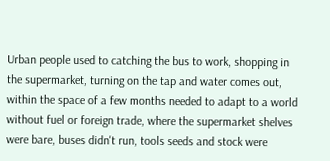Urban people used to catching the bus to work, shopping in the supermarket, turning on the tap and water comes out, within the space of a few months needed to adapt to a world without fuel or foreign trade, where the supermarket shelves were bare, buses didn't run, tools seeds and stock were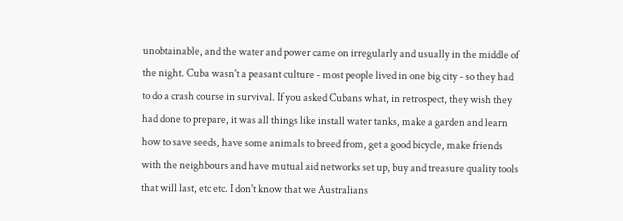unobtainable, and the water and power came on irregularly and usually in the middle of the night. Cuba wasn't a peasant culture - most people lived in one big city - so they had to do a crash course in survival. If you asked Cubans what, in retrospect, they wish they had done to prepare, it was all things like install water tanks, make a garden and learn how to save seeds, have some animals to breed from, get a good bicycle, make friends with the neighbours and have mutual aid networks set up, buy and treasure quality tools that will last, etc etc. I don't know that we Australians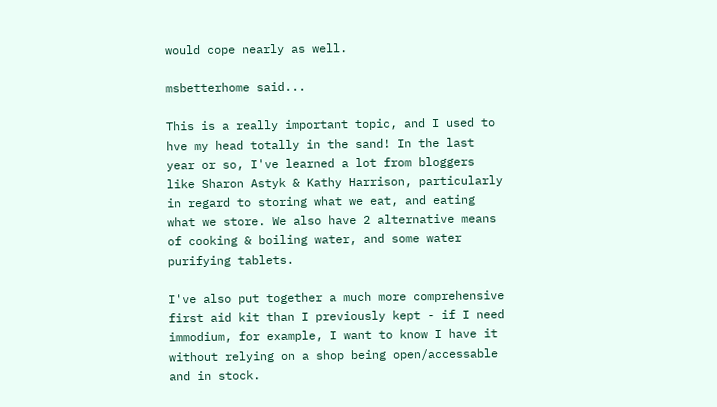would cope nearly as well.

msbetterhome said...

This is a really important topic, and I used to hve my head totally in the sand! In the last year or so, I've learned a lot from bloggers like Sharon Astyk & Kathy Harrison, particularly in regard to storing what we eat, and eating what we store. We also have 2 alternative means of cooking & boiling water, and some water purifying tablets.

I've also put together a much more comprehensive first aid kit than I previously kept - if I need immodium, for example, I want to know I have it without relying on a shop being open/accessable and in stock.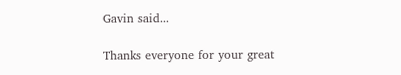Gavin said...

Thanks everyone for your great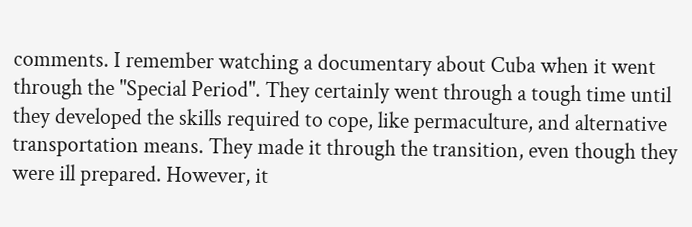comments. I remember watching a documentary about Cuba when it went through the "Special Period". They certainly went through a tough time until they developed the skills required to cope, like permaculture, and alternative transportation means. They made it through the transition, even though they were ill prepared. However, it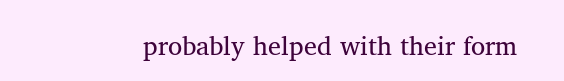probably helped with their form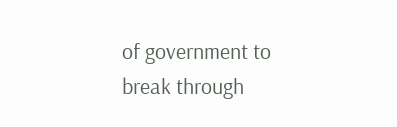of government to break through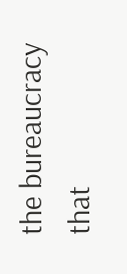the bureaucracy that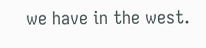we have in the west.